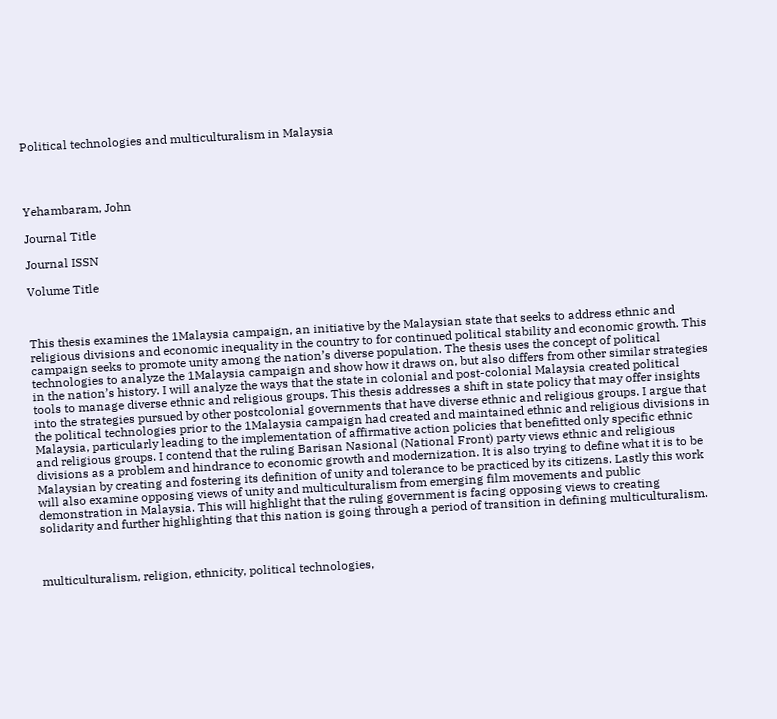Political technologies and multiculturalism in Malaysia




Yehambaram, John

Journal Title

Journal ISSN

Volume Title



This thesis examines the 1Malaysia campaign, an initiative by the Malaysian state that seeks to address ethnic and religious divisions and economic inequality in the country to for continued political stability and economic growth. This campaign seeks to promote unity among the nation’s diverse population. The thesis uses the concept of political technologies to analyze the 1Malaysia campaign and show how it draws on, but also differs from other similar strategies in the nation’s history. I will analyze the ways that the state in colonial and post-colonial Malaysia created political tools to manage diverse ethnic and religious groups. This thesis addresses a shift in state policy that may offer insights into the strategies pursued by other postcolonial governments that have diverse ethnic and religious groups. I argue that the political technologies prior to the 1Malaysia campaign had created and maintained ethnic and religious divisions in Malaysia, particularly leading to the implementation of affirmative action policies that benefitted only specific ethnic and religious groups. I contend that the ruling Barisan Nasional (National Front) party views ethnic and religious divisions as a problem and hindrance to economic growth and modernization. It is also trying to define what it is to be Malaysian by creating and fostering its definition of unity and tolerance to be practiced by its citizens. Lastly this work will also examine opposing views of unity and multiculturalism from emerging film movements and public demonstration in Malaysia. This will highlight that the ruling government is facing opposing views to creating solidarity and further highlighting that this nation is going through a period of transition in defining multiculturalism.



multiculturalism, religion, ethnicity, political technologies,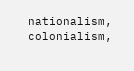nationalism, colonialism,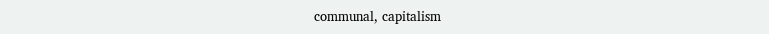communal, capitalism